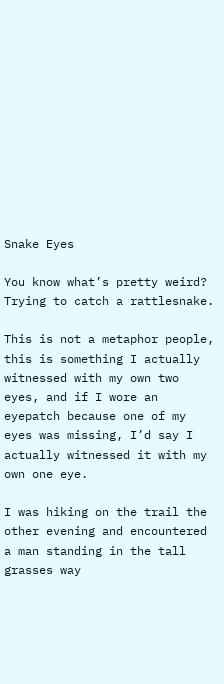Snake Eyes

You know what’s pretty weird? Trying to catch a rattlesnake.

This is not a metaphor people, this is something I actually witnessed with my own two eyes, and if I wore an eyepatch because one of my eyes was missing, I’d say I actually witnessed it with my own one eye.

I was hiking on the trail the other evening and encountered a man standing in the tall grasses way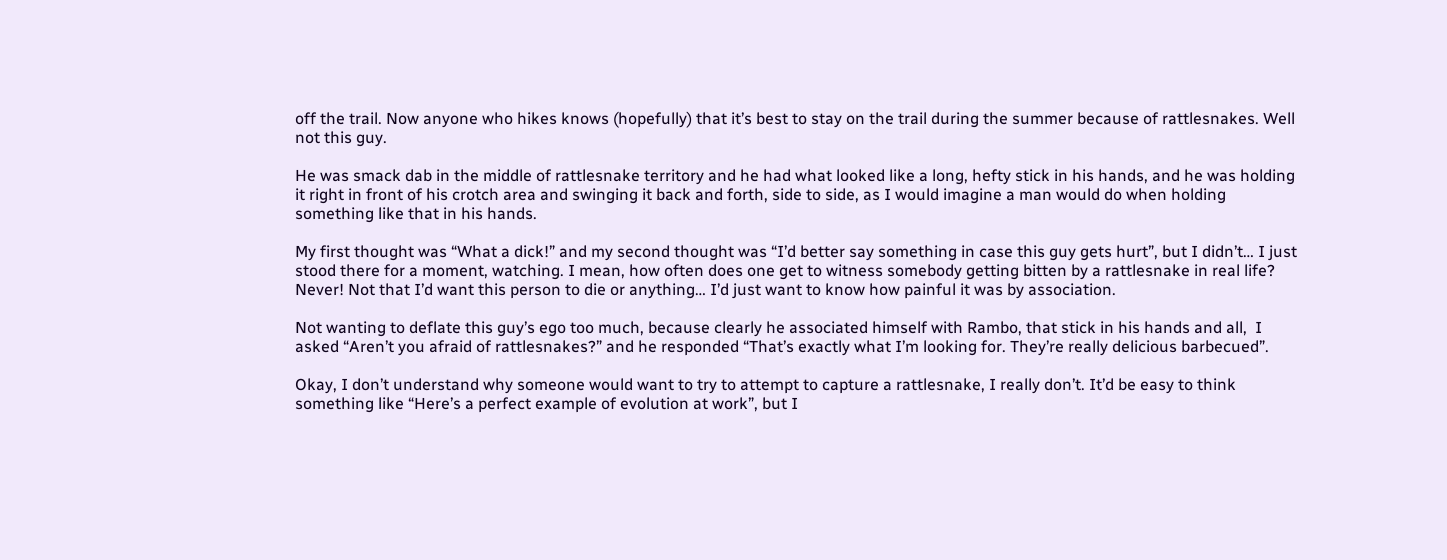off the trail. Now anyone who hikes knows (hopefully) that it’s best to stay on the trail during the summer because of rattlesnakes. Well not this guy.

He was smack dab in the middle of rattlesnake territory and he had what looked like a long, hefty stick in his hands, and he was holding it right in front of his crotch area and swinging it back and forth, side to side, as I would imagine a man would do when holding something like that in his hands.

My first thought was “What a dick!” and my second thought was “I’d better say something in case this guy gets hurt”, but I didn’t… I just stood there for a moment, watching. I mean, how often does one get to witness somebody getting bitten by a rattlesnake in real life? Never! Not that I’d want this person to die or anything… I’d just want to know how painful it was by association.

Not wanting to deflate this guy’s ego too much, because clearly he associated himself with Rambo, that stick in his hands and all,  I asked “Aren’t you afraid of rattlesnakes?” and he responded “That’s exactly what I’m looking for. They’re really delicious barbecued”.

Okay, I don’t understand why someone would want to try to attempt to capture a rattlesnake, I really don’t. It’d be easy to think something like “Here’s a perfect example of evolution at work”, but I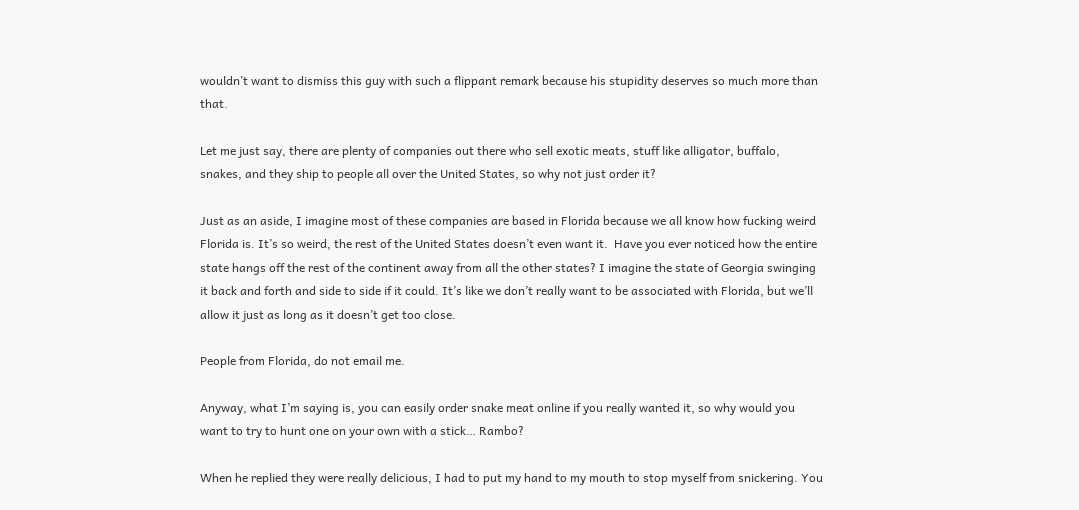wouldn’t want to dismiss this guy with such a flippant remark because his stupidity deserves so much more than that.

Let me just say, there are plenty of companies out there who sell exotic meats, stuff like alligator, buffalo, snakes, and they ship to people all over the United States, so why not just order it?

Just as an aside, I imagine most of these companies are based in Florida because we all know how fucking weird Florida is. It’s so weird, the rest of the United States doesn’t even want it.  Have you ever noticed how the entire state hangs off the rest of the continent away from all the other states? I imagine the state of Georgia swinging it back and forth and side to side if it could. It’s like we don’t really want to be associated with Florida, but we’ll allow it just as long as it doesn’t get too close.

People from Florida, do not email me.

Anyway, what I’m saying is, you can easily order snake meat online if you really wanted it, so why would you want to try to hunt one on your own with a stick… Rambo?

When he replied they were really delicious, I had to put my hand to my mouth to stop myself from snickering. You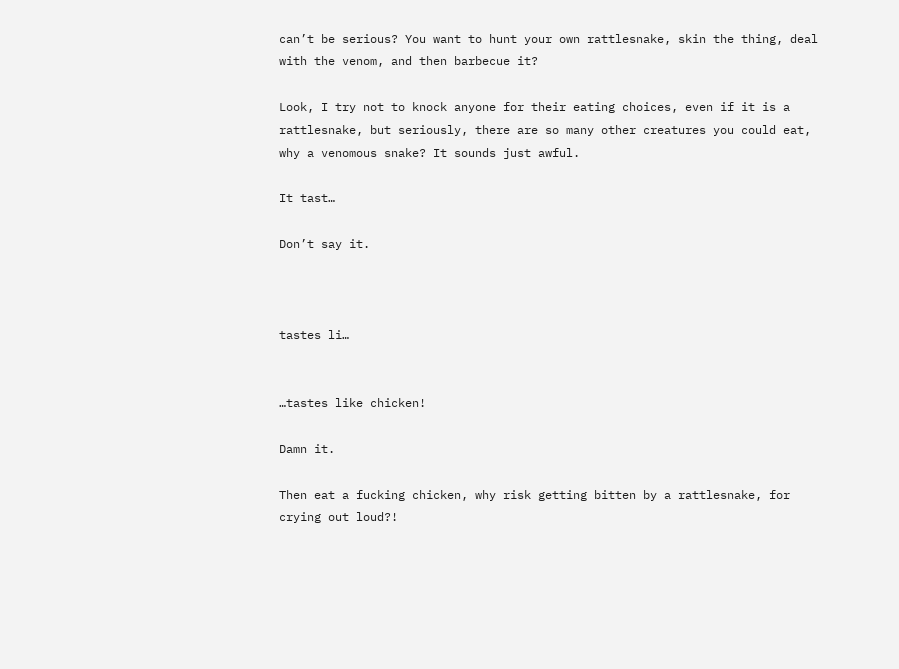can’t be serious? You want to hunt your own rattlesnake, skin the thing, deal with the venom, and then barbecue it?

Look, I try not to knock anyone for their eating choices, even if it is a rattlesnake, but seriously, there are so many other creatures you could eat, why a venomous snake? It sounds just awful.

It tast…

Don’t say it.



tastes li…


…tastes like chicken!

Damn it.

Then eat a fucking chicken, why risk getting bitten by a rattlesnake, for crying out loud?!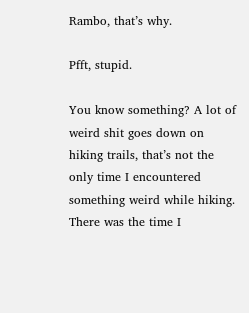Rambo, that’s why.

Pfft, stupid.

You know something? A lot of weird shit goes down on hiking trails, that’s not the only time I encountered something weird while hiking. There was the time I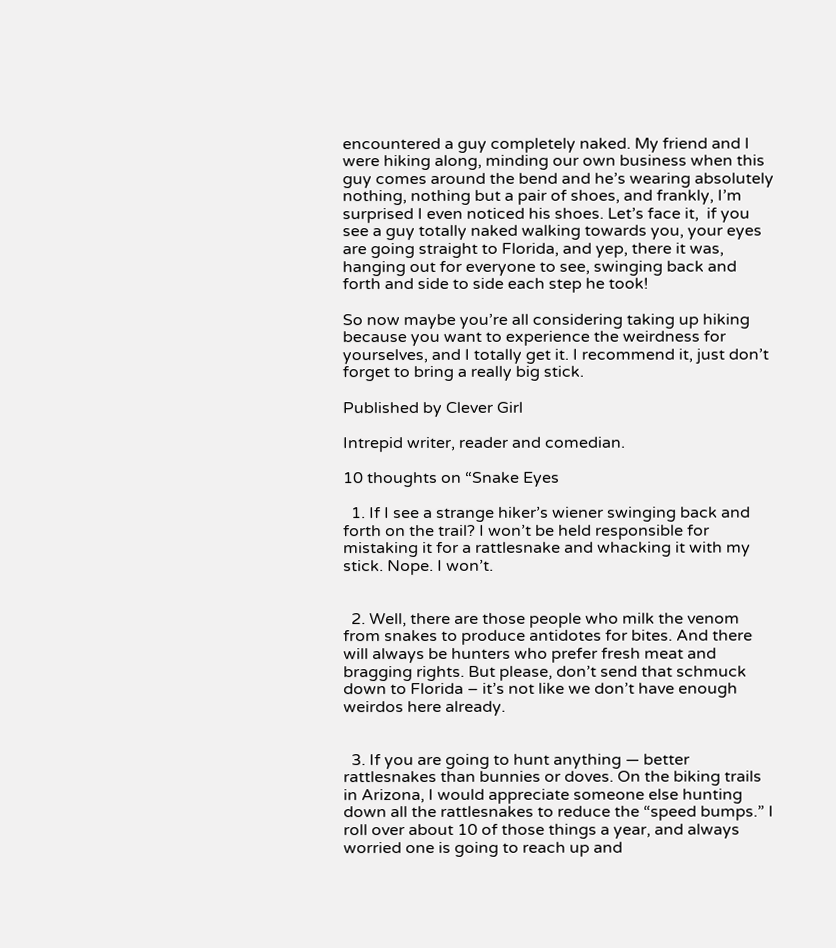encountered a guy completely naked. My friend and I were hiking along, minding our own business when this guy comes around the bend and he’s wearing absolutely nothing, nothing but a pair of shoes, and frankly, I’m surprised I even noticed his shoes. Let’s face it,  if you see a guy totally naked walking towards you, your eyes are going straight to Florida, and yep, there it was, hanging out for everyone to see, swinging back and forth and side to side each step he took!

So now maybe you’re all considering taking up hiking because you want to experience the weirdness for yourselves, and I totally get it. I recommend it, just don’t forget to bring a really big stick.

Published by Clever Girl

Intrepid writer, reader and comedian.

10 thoughts on “Snake Eyes

  1. If I see a strange hiker’s wiener swinging back and forth on the trail? I won’t be held responsible for mistaking it for a rattlesnake and whacking it with my stick. Nope. I won’t.


  2. Well, there are those people who milk the venom from snakes to produce antidotes for bites. And there will always be hunters who prefer fresh meat and bragging rights. But please, don’t send that schmuck down to Florida – it’s not like we don’t have enough weirdos here already.


  3. If you are going to hunt anything — better rattlesnakes than bunnies or doves. On the biking trails in Arizona, I would appreciate someone else hunting down all the rattlesnakes to reduce the “speed bumps.” I roll over about 10 of those things a year, and always worried one is going to reach up and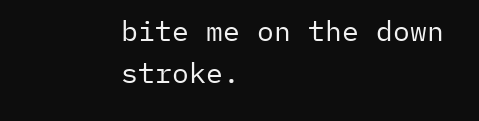bite me on the down stroke.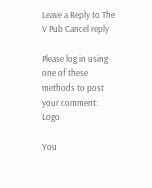Leave a Reply to The V Pub Cancel reply

Please log in using one of these methods to post your comment: Logo

You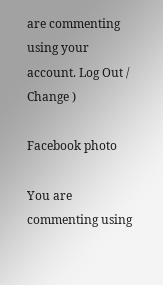are commenting using your account. Log Out /  Change )

Facebook photo

You are commenting using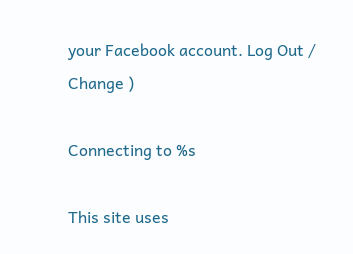your Facebook account. Log Out /  Change )

Connecting to %s

This site uses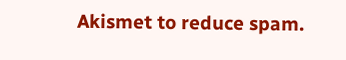Akismet to reduce spam.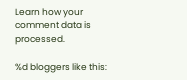Learn how your comment data is processed.

%d bloggers like this: